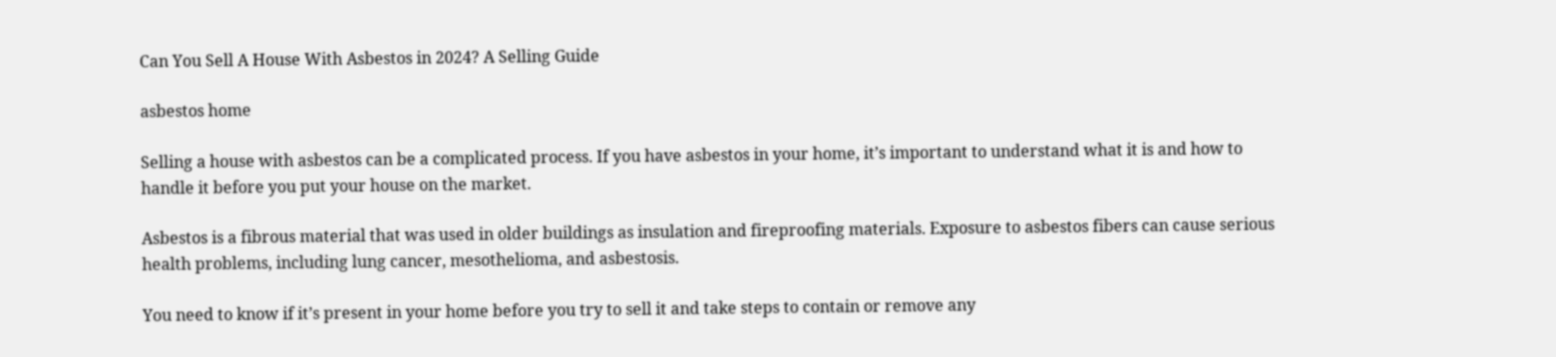Can You Sell A House With Asbestos in 2024? A Selling Guide

asbestos home

Selling a house with asbestos can be a complicated process. If you have asbestos in your home, it’s important to understand what it is and how to handle it before you put your house on the market.

Asbestos is a fibrous material that was used in older buildings as insulation and fireproofing materials. Exposure to asbestos fibers can cause serious health problems, including lung cancer, mesothelioma, and asbestosis.

You need to know if it’s present in your home before you try to sell it and take steps to contain or remove any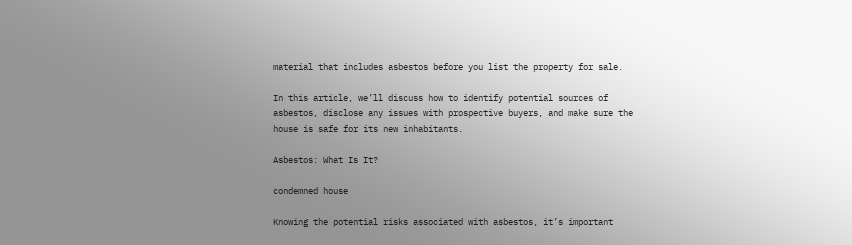material that includes asbestos before you list the property for sale.

In this article, we’ll discuss how to identify potential sources of asbestos, disclose any issues with prospective buyers, and make sure the house is safe for its new inhabitants.

Asbestos: What Is It?

condemned house

Knowing the potential risks associated with asbestos, it’s important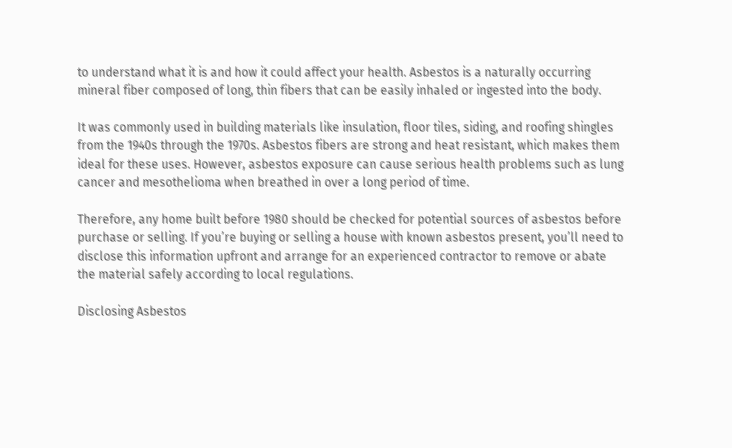to understand what it is and how it could affect your health. Asbestos is a naturally occurring mineral fiber composed of long, thin fibers that can be easily inhaled or ingested into the body.

It was commonly used in building materials like insulation, floor tiles, siding, and roofing shingles from the 1940s through the 1970s. Asbestos fibers are strong and heat resistant, which makes them ideal for these uses. However, asbestos exposure can cause serious health problems such as lung cancer and mesothelioma when breathed in over a long period of time.

Therefore, any home built before 1980 should be checked for potential sources of asbestos before purchase or selling. If you’re buying or selling a house with known asbestos present, you’ll need to disclose this information upfront and arrange for an experienced contractor to remove or abate the material safely according to local regulations.

Disclosing Asbestos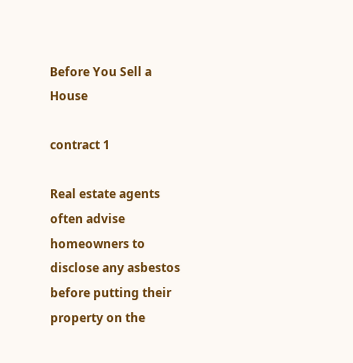Before You Sell a House

contract 1

Real estate agents often advise homeowners to disclose any asbestos before putting their property on the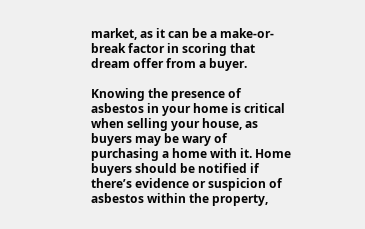market, as it can be a make-or-break factor in scoring that dream offer from a buyer.

Knowing the presence of asbestos in your home is critical when selling your house, as buyers may be wary of purchasing a home with it. Home buyers should be notified if there’s evidence or suspicion of asbestos within the property,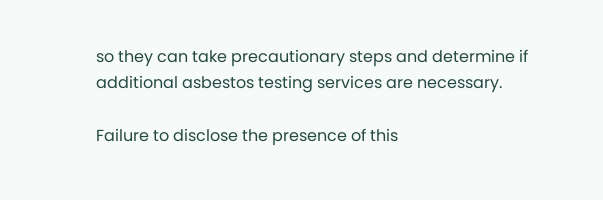so they can take precautionary steps and determine if additional asbestos testing services are necessary.

Failure to disclose the presence of this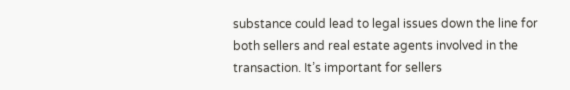substance could lead to legal issues down the line for both sellers and real estate agents involved in the transaction. It’s important for sellers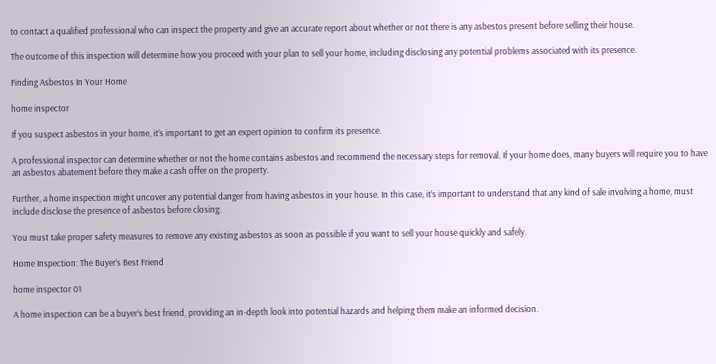to contact a qualified professional who can inspect the property and give an accurate report about whether or not there is any asbestos present before selling their house.

The outcome of this inspection will determine how you proceed with your plan to sell your home, including disclosing any potential problems associated with its presence.

Finding Asbestos In Your Home

home inspector

If you suspect asbestos in your home, it’s important to get an expert opinion to confirm its presence.

A professional inspector can determine whether or not the home contains asbestos and recommend the necessary steps for removal. If your home does, many buyers will require you to have an asbestos abatement before they make a cash offer on the property.

Further, a home inspection might uncover any potential danger from having asbestos in your house. In this case, it’s important to understand that any kind of sale involving a home, must include disclose the presence of asbestos before closing.

You must take proper safety measures to remove any existing asbestos as soon as possible if you want to sell your house quickly and safely.

Home Inspection: The Buyer’s Best Friend

home inspector 01

A home inspection can be a buyer’s best friend, providing an in-depth look into potential hazards and helping them make an informed decision.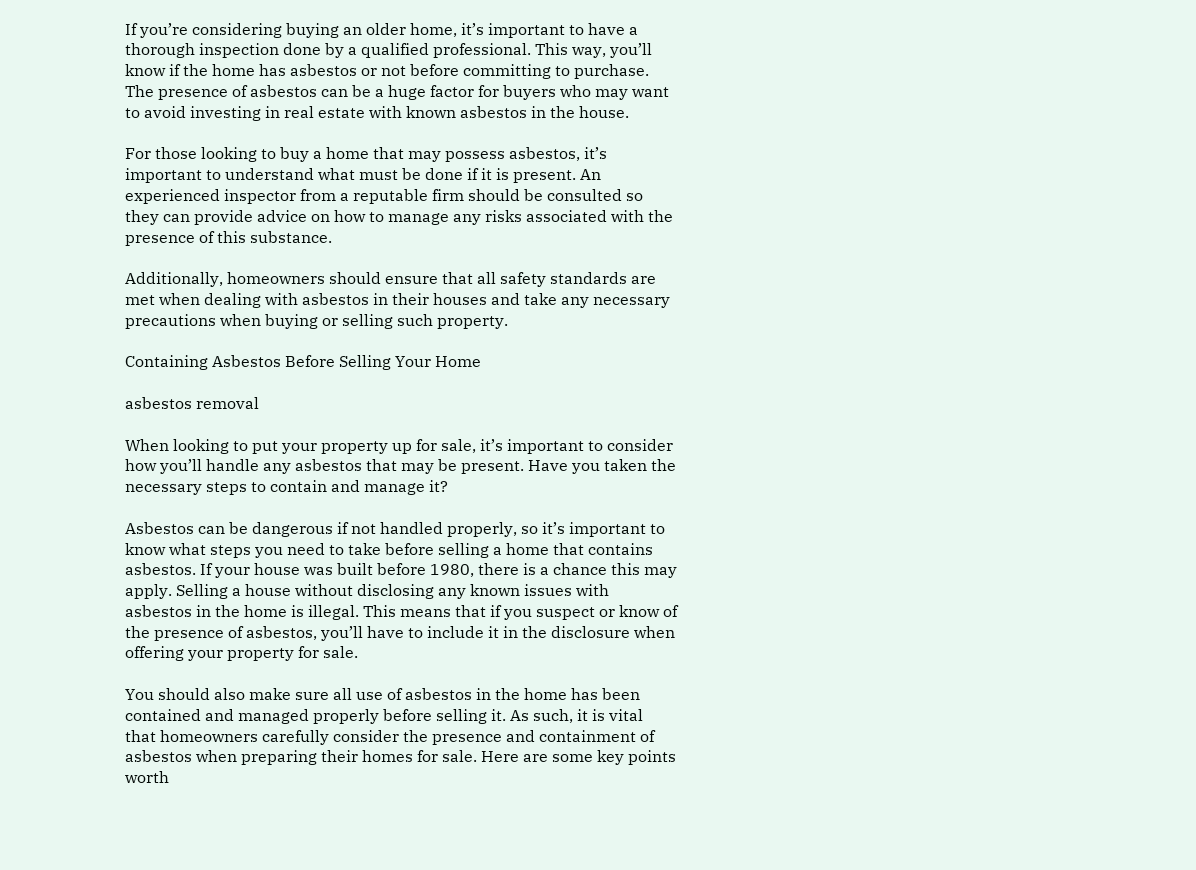If you’re considering buying an older home, it’s important to have a thorough inspection done by a qualified professional. This way, you’ll know if the home has asbestos or not before committing to purchase. The presence of asbestos can be a huge factor for buyers who may want to avoid investing in real estate with known asbestos in the house.

For those looking to buy a home that may possess asbestos, it’s important to understand what must be done if it is present. An experienced inspector from a reputable firm should be consulted so they can provide advice on how to manage any risks associated with the presence of this substance.

Additionally, homeowners should ensure that all safety standards are met when dealing with asbestos in their houses and take any necessary precautions when buying or selling such property.

Containing Asbestos Before Selling Your Home

asbestos removal

When looking to put your property up for sale, it’s important to consider how you’ll handle any asbestos that may be present. Have you taken the necessary steps to contain and manage it?

Asbestos can be dangerous if not handled properly, so it’s important to know what steps you need to take before selling a home that contains asbestos. If your house was built before 1980, there is a chance this may apply. Selling a house without disclosing any known issues with asbestos in the home is illegal. This means that if you suspect or know of the presence of asbestos, you’ll have to include it in the disclosure when offering your property for sale.

You should also make sure all use of asbestos in the home has been contained and managed properly before selling it. As such, it is vital that homeowners carefully consider the presence and containment of asbestos when preparing their homes for sale. Here are some key points worth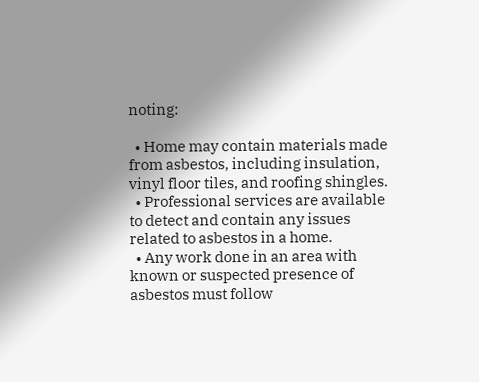noting:

  • Home may contain materials made from asbestos, including insulation, vinyl floor tiles, and roofing shingles.
  • Professional services are available to detect and contain any issues related to asbestos in a home.
  • Any work done in an area with known or suspected presence of asbestos must follow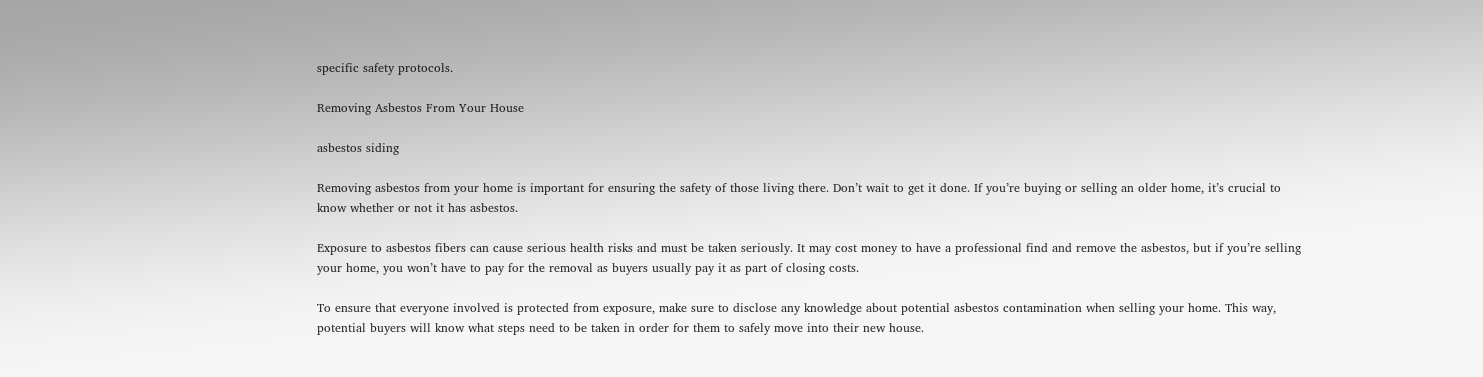specific safety protocols.

Removing Asbestos From Your House

asbestos siding

Removing asbestos from your home is important for ensuring the safety of those living there. Don’t wait to get it done. If you’re buying or selling an older home, it’s crucial to know whether or not it has asbestos.

Exposure to asbestos fibers can cause serious health risks and must be taken seriously. It may cost money to have a professional find and remove the asbestos, but if you’re selling your home, you won’t have to pay for the removal as buyers usually pay it as part of closing costs.

To ensure that everyone involved is protected from exposure, make sure to disclose any knowledge about potential asbestos contamination when selling your home. This way, potential buyers will know what steps need to be taken in order for them to safely move into their new house.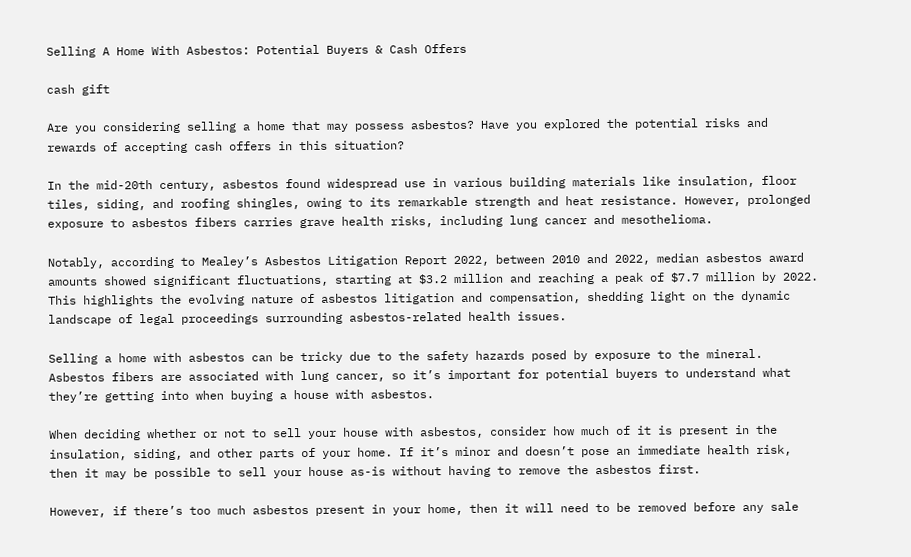Selling A Home With Asbestos: Potential Buyers & Cash Offers

cash gift

Are you considering selling a home that may possess asbestos? Have you explored the potential risks and rewards of accepting cash offers in this situation?

In the mid-20th century, asbestos found widespread use in various building materials like insulation, floor tiles, siding, and roofing shingles, owing to its remarkable strength and heat resistance. However, prolonged exposure to asbestos fibers carries grave health risks, including lung cancer and mesothelioma.

Notably, according to Mealey’s Asbestos Litigation Report 2022, between 2010 and 2022, median asbestos award amounts showed significant fluctuations, starting at $3.2 million and reaching a peak of $7.7 million by 2022. This highlights the evolving nature of asbestos litigation and compensation, shedding light on the dynamic landscape of legal proceedings surrounding asbestos-related health issues.

Selling a home with asbestos can be tricky due to the safety hazards posed by exposure to the mineral. Asbestos fibers are associated with lung cancer, so it’s important for potential buyers to understand what they’re getting into when buying a house with asbestos.

When deciding whether or not to sell your house with asbestos, consider how much of it is present in the insulation, siding, and other parts of your home. If it’s minor and doesn’t pose an immediate health risk, then it may be possible to sell your house as-is without having to remove the asbestos first.

However, if there’s too much asbestos present in your home, then it will need to be removed before any sale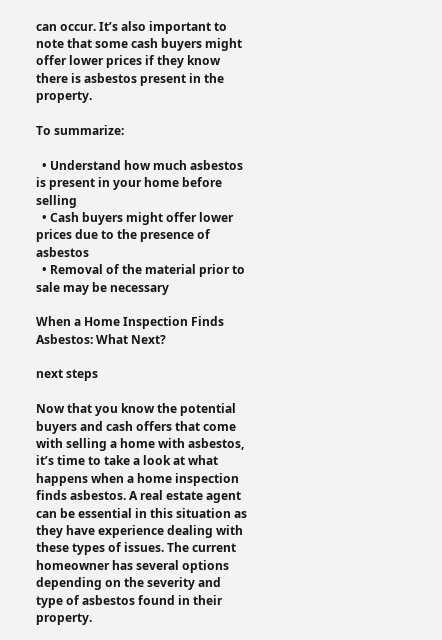can occur. It’s also important to note that some cash buyers might offer lower prices if they know there is asbestos present in the property.

To summarize:

  • Understand how much asbestos is present in your home before selling
  • Cash buyers might offer lower prices due to the presence of asbestos
  • Removal of the material prior to sale may be necessary

When a Home Inspection Finds Asbestos: What Next?

next steps

Now that you know the potential buyers and cash offers that come with selling a home with asbestos, it’s time to take a look at what happens when a home inspection finds asbestos. A real estate agent can be essential in this situation as they have experience dealing with these types of issues. The current homeowner has several options depending on the severity and type of asbestos found in their property.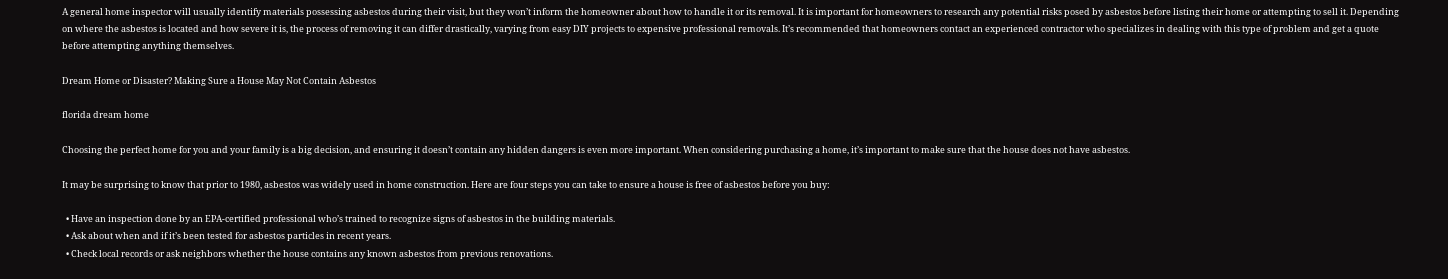A general home inspector will usually identify materials possessing asbestos during their visit, but they won’t inform the homeowner about how to handle it or its removal. It is important for homeowners to research any potential risks posed by asbestos before listing their home or attempting to sell it. Depending on where the asbestos is located and how severe it is, the process of removing it can differ drastically, varying from easy DIY projects to expensive professional removals. It’s recommended that homeowners contact an experienced contractor who specializes in dealing with this type of problem and get a quote before attempting anything themselves.

Dream Home or Disaster? Making Sure a House May Not Contain Asbestos

florida dream home

Choosing the perfect home for you and your family is a big decision, and ensuring it doesn’t contain any hidden dangers is even more important. When considering purchasing a home, it’s important to make sure that the house does not have asbestos.

It may be surprising to know that prior to 1980, asbestos was widely used in home construction. Here are four steps you can take to ensure a house is free of asbestos before you buy:

  • Have an inspection done by an EPA-certified professional who’s trained to recognize signs of asbestos in the building materials.
  • Ask about when and if it’s been tested for asbestos particles in recent years.
  • Check local records or ask neighbors whether the house contains any known asbestos from previous renovations.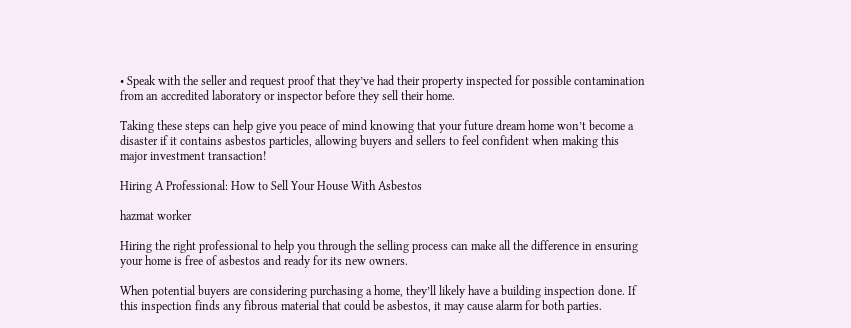• Speak with the seller and request proof that they’ve had their property inspected for possible contamination from an accredited laboratory or inspector before they sell their home.

Taking these steps can help give you peace of mind knowing that your future dream home won’t become a disaster if it contains asbestos particles, allowing buyers and sellers to feel confident when making this major investment transaction!

Hiring A Professional: How to Sell Your House With Asbestos

hazmat worker

Hiring the right professional to help you through the selling process can make all the difference in ensuring your home is free of asbestos and ready for its new owners.

When potential buyers are considering purchasing a home, they’ll likely have a building inspection done. If this inspection finds any fibrous material that could be asbestos, it may cause alarm for both parties.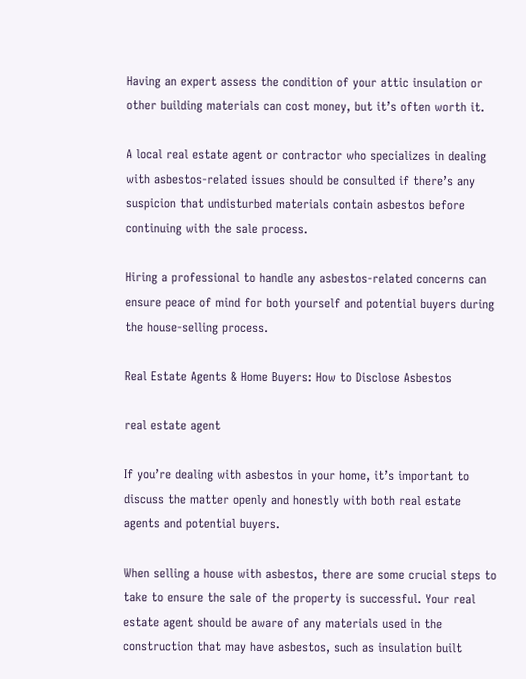Having an expert assess the condition of your attic insulation or other building materials can cost money, but it’s often worth it.

A local real estate agent or contractor who specializes in dealing with asbestos-related issues should be consulted if there’s any suspicion that undisturbed materials contain asbestos before continuing with the sale process.

Hiring a professional to handle any asbestos-related concerns can ensure peace of mind for both yourself and potential buyers during the house-selling process.

Real Estate Agents & Home Buyers: How to Disclose Asbestos

real estate agent

If you’re dealing with asbestos in your home, it’s important to discuss the matter openly and honestly with both real estate agents and potential buyers.

When selling a house with asbestos, there are some crucial steps to take to ensure the sale of the property is successful. Your real estate agent should be aware of any materials used in the construction that may have asbestos, such as insulation built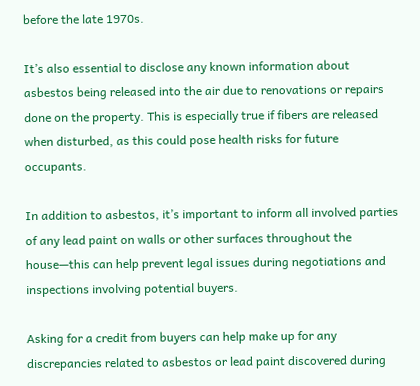before the late 1970s.

It’s also essential to disclose any known information about asbestos being released into the air due to renovations or repairs done on the property. This is especially true if fibers are released when disturbed, as this could pose health risks for future occupants.

In addition to asbestos, it’s important to inform all involved parties of any lead paint on walls or other surfaces throughout the house—this can help prevent legal issues during negotiations and inspections involving potential buyers.

Asking for a credit from buyers can help make up for any discrepancies related to asbestos or lead paint discovered during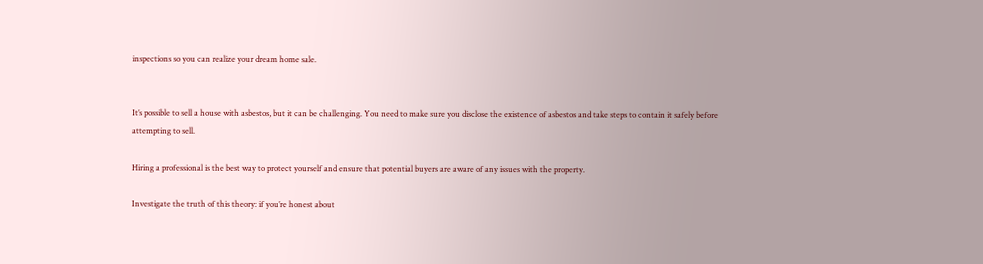inspections so you can realize your dream home sale.


It’s possible to sell a house with asbestos, but it can be challenging. You need to make sure you disclose the existence of asbestos and take steps to contain it safely before attempting to sell.

Hiring a professional is the best way to protect yourself and ensure that potential buyers are aware of any issues with the property.

Investigate the truth of this theory: if you’re honest about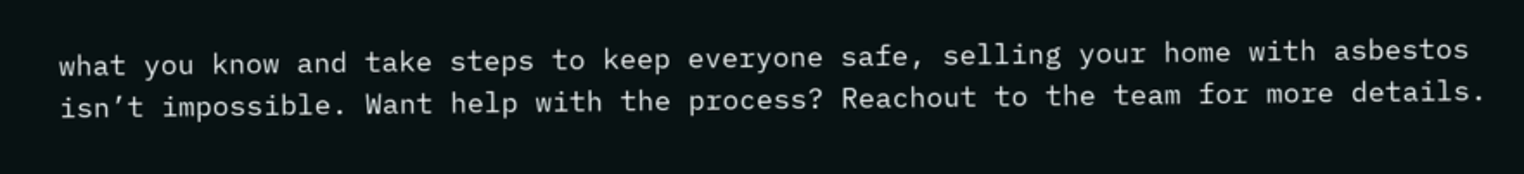what you know and take steps to keep everyone safe, selling your home with asbestos isn’t impossible. Want help with the process? Reachout to the team for more details.